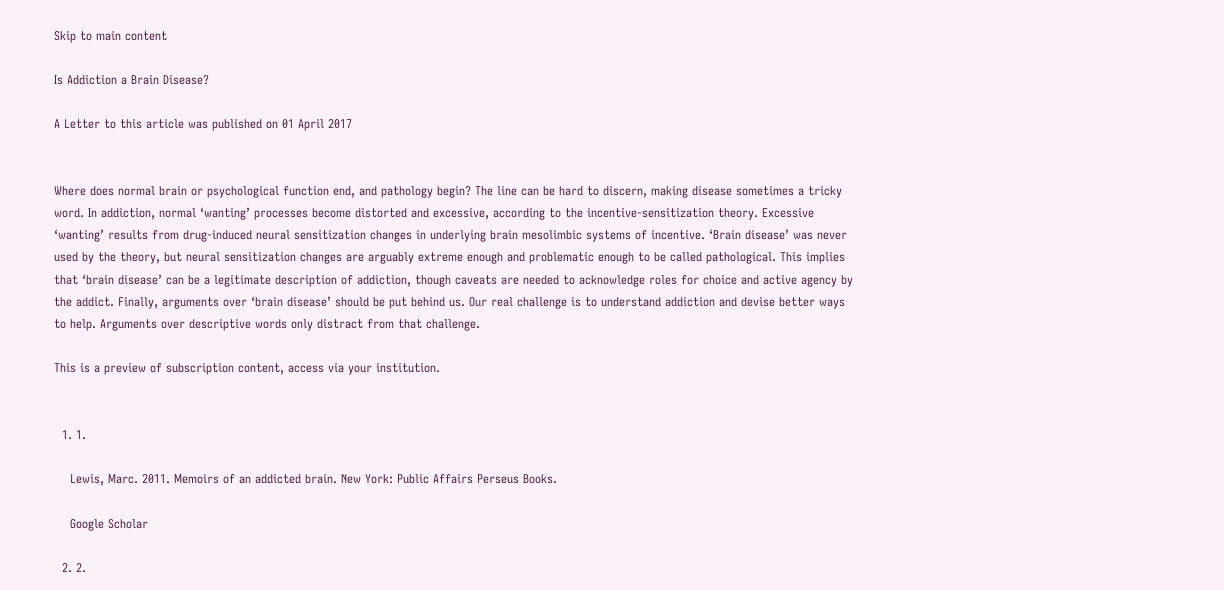Skip to main content

Is Addiction a Brain Disease?

A Letter to this article was published on 01 April 2017


Where does normal brain or psychological function end, and pathology begin? The line can be hard to discern, making disease sometimes a tricky word. In addiction, normal ‘wanting’ processes become distorted and excessive, according to the incentive-sensitization theory. Excessive ‘wanting’ results from drug-induced neural sensitization changes in underlying brain mesolimbic systems of incentive. ‘Brain disease’ was never used by the theory, but neural sensitization changes are arguably extreme enough and problematic enough to be called pathological. This implies that ‘brain disease’ can be a legitimate description of addiction, though caveats are needed to acknowledge roles for choice and active agency by the addict. Finally, arguments over ‘brain disease’ should be put behind us. Our real challenge is to understand addiction and devise better ways to help. Arguments over descriptive words only distract from that challenge.

This is a preview of subscription content, access via your institution.


  1. 1.

    Lewis, Marc. 2011. Memoirs of an addicted brain. New York: Public Affairs Perseus Books.

    Google Scholar

  2. 2.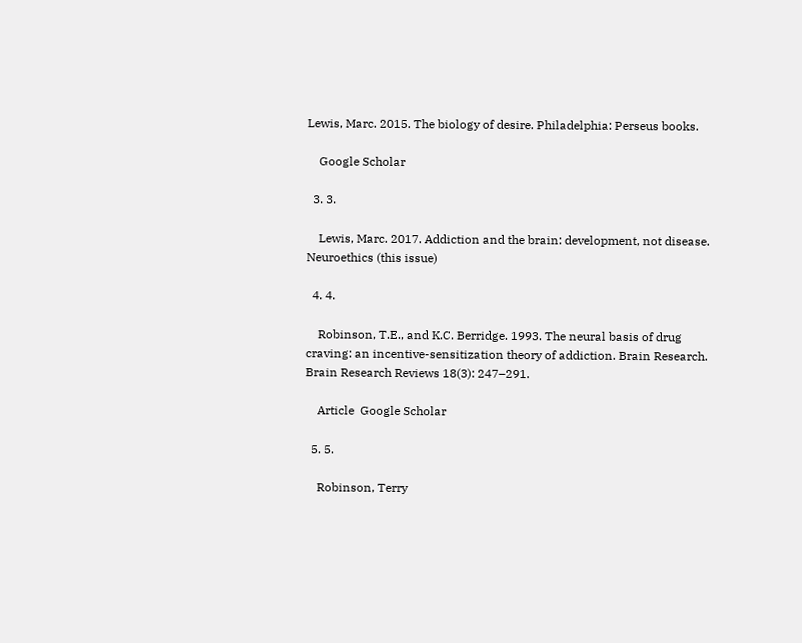Lewis, Marc. 2015. The biology of desire. Philadelphia: Perseus books.

    Google Scholar

  3. 3.

    Lewis, Marc. 2017. Addiction and the brain: development, not disease. Neuroethics (this issue)

  4. 4.

    Robinson, T.E., and K.C. Berridge. 1993. The neural basis of drug craving: an incentive-sensitization theory of addiction. Brain Research. Brain Research Reviews 18(3): 247–291.

    Article  Google Scholar

  5. 5.

    Robinson, Terry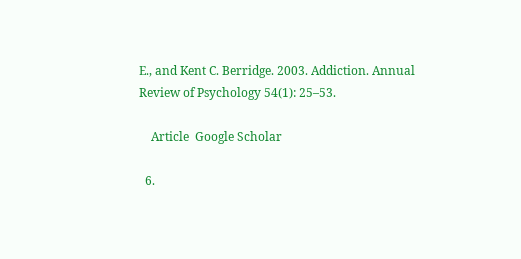E., and Kent C. Berridge. 2003. Addiction. Annual Review of Psychology 54(1): 25–53.

    Article  Google Scholar

  6.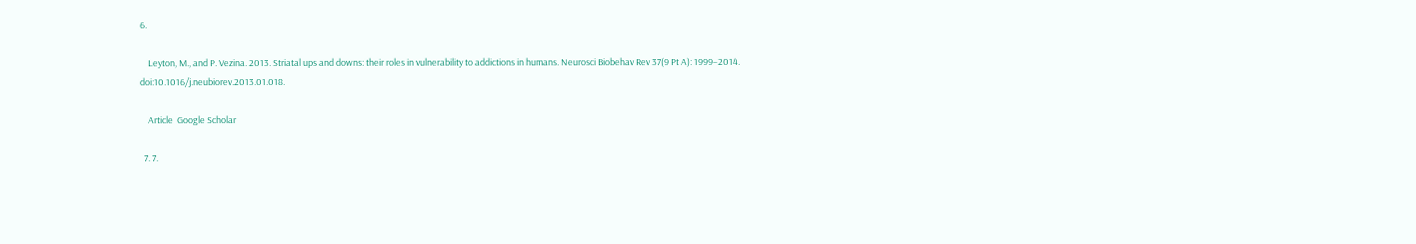6.

    Leyton, M., and P. Vezina. 2013. Striatal ups and downs: their roles in vulnerability to addictions in humans. Neurosci Biobehav Rev 37(9 Pt A): 1999–2014. doi:10.1016/j.neubiorev.2013.01.018.

    Article  Google Scholar

  7. 7.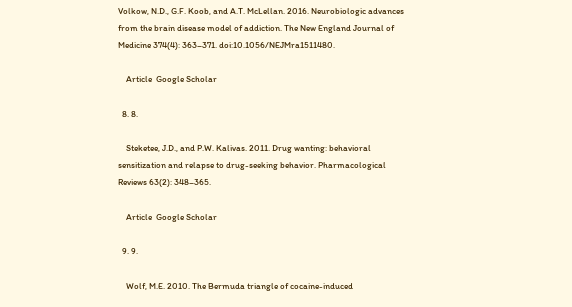Volkow, N.D., G.F. Koob, and A.T. McLellan. 2016. Neurobiologic advances from the brain disease model of addiction. The New England Journal of Medicine 374(4): 363–371. doi:10.1056/NEJMra1511480.

    Article  Google Scholar

  8. 8.

    Steketee, J.D., and P.W. Kalivas. 2011. Drug wanting: behavioral sensitization and relapse to drug-seeking behavior. Pharmacological Reviews 63(2): 348–365.

    Article  Google Scholar

  9. 9.

    Wolf, M.E. 2010. The Bermuda triangle of cocaine-induced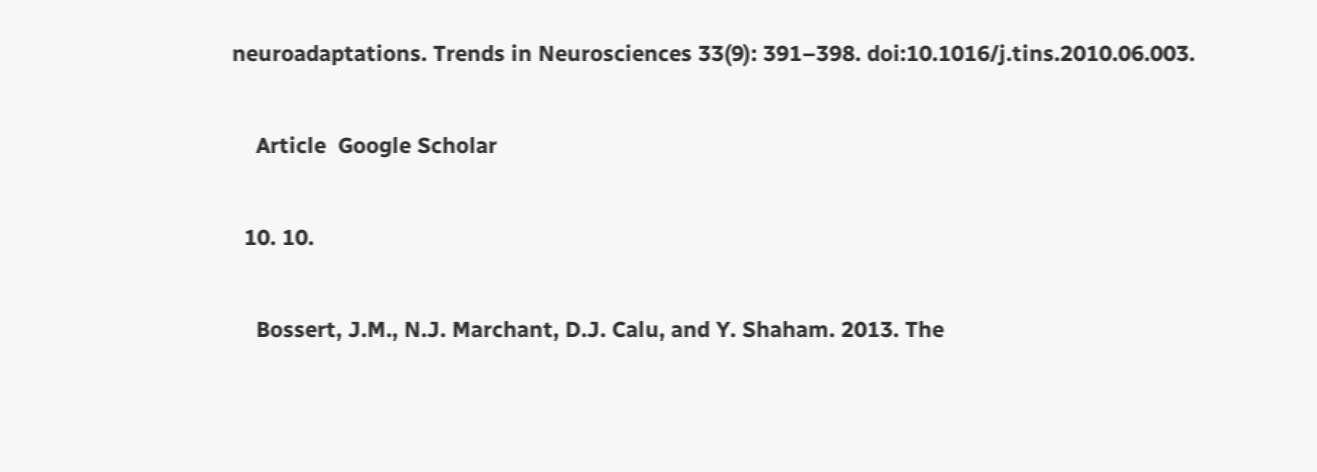neuroadaptations. Trends in Neurosciences 33(9): 391–398. doi:10.1016/j.tins.2010.06.003.

    Article  Google Scholar

  10. 10.

    Bossert, J.M., N.J. Marchant, D.J. Calu, and Y. Shaham. 2013. The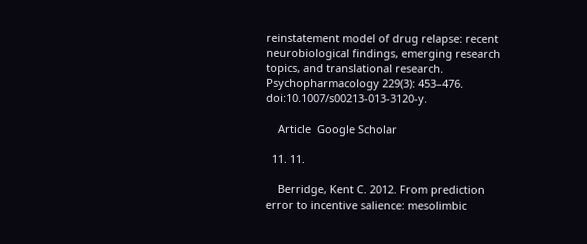reinstatement model of drug relapse: recent neurobiological findings, emerging research topics, and translational research. Psychopharmacology 229(3): 453–476. doi:10.1007/s00213-013-3120-y.

    Article  Google Scholar

  11. 11.

    Berridge, Kent C. 2012. From prediction error to incentive salience: mesolimbic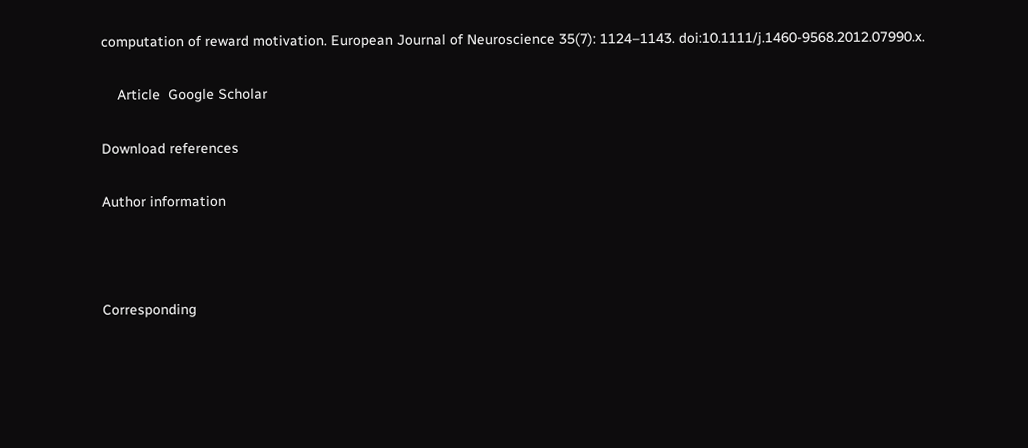computation of reward motivation. European Journal of Neuroscience 35(7): 1124–1143. doi:10.1111/j.1460-9568.2012.07990.x.

    Article  Google Scholar

Download references

Author information



Corresponding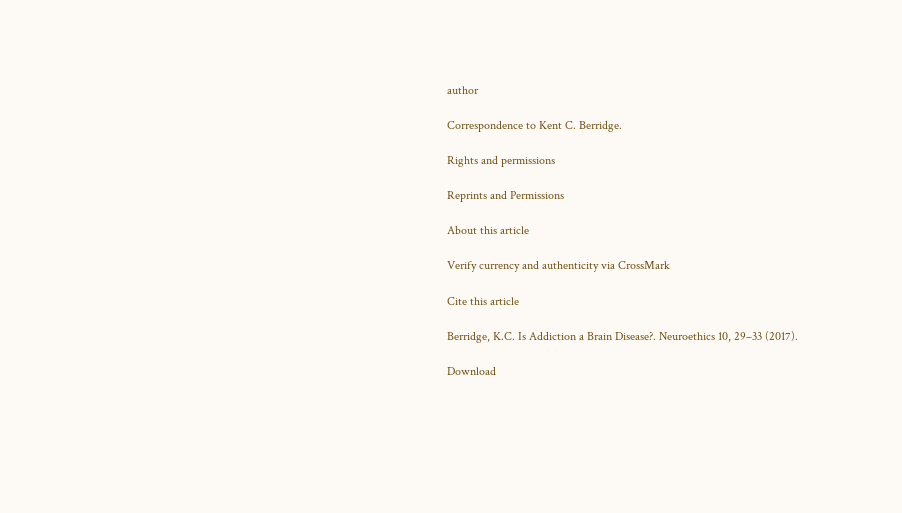author

Correspondence to Kent C. Berridge.

Rights and permissions

Reprints and Permissions

About this article

Verify currency and authenticity via CrossMark

Cite this article

Berridge, K.C. Is Addiction a Brain Disease?. Neuroethics 10, 29–33 (2017).

Download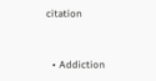citation


  • Addiction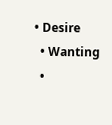• Desire
  • Wanting
  •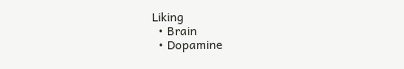Liking
  • Brain
  • Dopamine